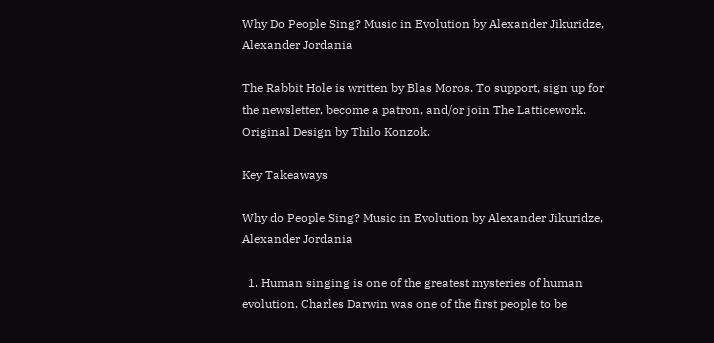Why Do People Sing? Music in Evolution by Alexander Jikuridze, Alexander Jordania

The Rabbit Hole is written by Blas Moros. To support, sign up for the newsletter, become a patron, and/or join The Latticework. Original Design by Thilo Konzok.

Key Takeaways

Why do People Sing? Music in Evolution by Alexander Jikuridze, Alexander Jordania

  1. Human singing is one of the greatest mysteries of human evolution. Charles Darwin was one of the first people to be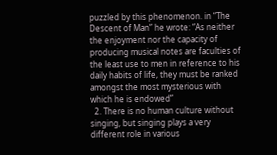puzzled by this phenomenon. in “The Descent of Man” he wrote: “As neither the enjoyment nor the capacity of producing musical notes are faculties of the least use to men in reference to his daily habits of life, they must be ranked amongst the most mysterious with which he is endowed”
  2. There is no human culture without singing, but singing plays a very different role in various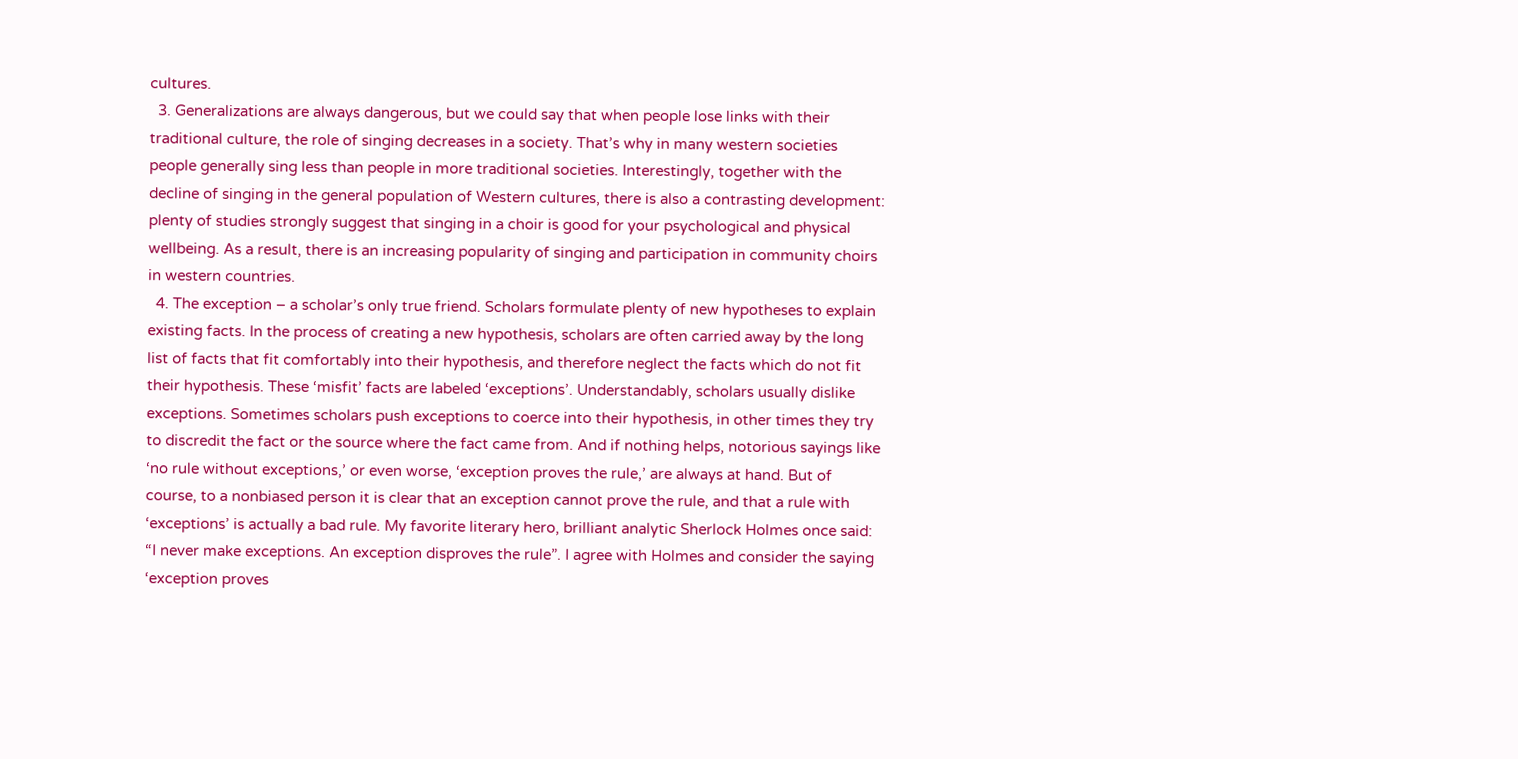cultures.
  3. Generalizations are always dangerous, but we could say that when people lose links with their traditional culture, the role of singing decreases in a society. That’s why in many western societies people generally sing less than people in more traditional societies. Interestingly, together with the decline of singing in the general population of Western cultures, there is also a contrasting development: plenty of studies strongly suggest that singing in a choir is good for your psychological and physical wellbeing. As a result, there is an increasing popularity of singing and participation in community choirs in western countries.
  4. The exception – a scholar’s only true friend. Scholars formulate plenty of new hypotheses to explain existing facts. In the process of creating a new hypothesis, scholars are often carried away by the long list of facts that fit comfortably into their hypothesis, and therefore neglect the facts which do not fit their hypothesis. These ‘misfit’ facts are labeled ‘exceptions’. Understandably, scholars usually dislike exceptions. Sometimes scholars push exceptions to coerce into their hypothesis, in other times they try to discredit the fact or the source where the fact came from. And if nothing helps, notorious sayings like ‘no rule without exceptions,’ or even worse, ‘exception proves the rule,’ are always at hand. But of course, to a nonbiased person it is clear that an exception cannot prove the rule, and that a rule with ‘exceptions’ is actually a bad rule. My favorite literary hero, brilliant analytic Sherlock Holmes once said: “I never make exceptions. An exception disproves the rule”. I agree with Holmes and consider the saying ‘exception proves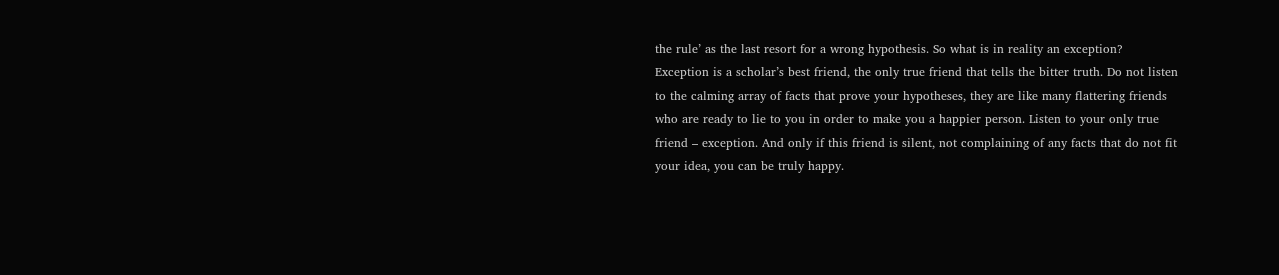the rule’ as the last resort for a wrong hypothesis. So what is in reality an exception? Exception is a scholar’s best friend, the only true friend that tells the bitter truth. Do not listen to the calming array of facts that prove your hypotheses, they are like many flattering friends who are ready to lie to you in order to make you a happier person. Listen to your only true friend – exception. And only if this friend is silent, not complaining of any facts that do not fit your idea, you can be truly happy.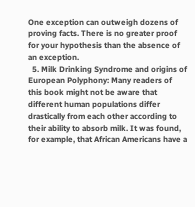One exception can outweigh dozens of proving facts. There is no greater proof for your hypothesis than the absence of an exception.
  5. Milk Drinking Syndrome and origins of European Polyphony: Many readers of this book might not be aware that different human populations differ drastically from each other according to their ability to absorb milk. It was found, for example, that African Americans have a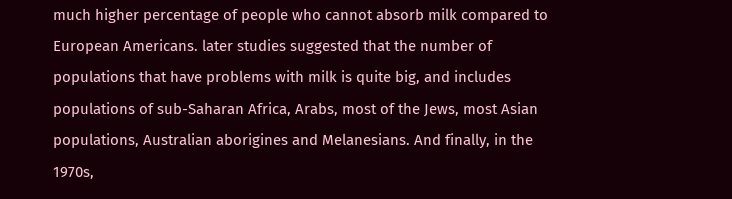much higher percentage of people who cannot absorb milk compared to European Americans. later studies suggested that the number of populations that have problems with milk is quite big, and includes populations of sub-Saharan Africa, Arabs, most of the Jews, most Asian populations, Australian aborigines and Melanesians. And finally, in the 1970s,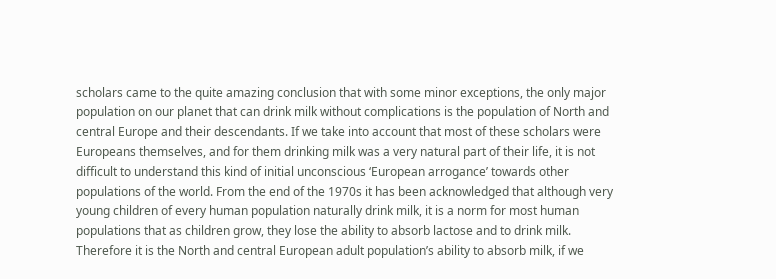scholars came to the quite amazing conclusion that with some minor exceptions, the only major population on our planet that can drink milk without complications is the population of North and central Europe and their descendants. If we take into account that most of these scholars were Europeans themselves, and for them drinking milk was a very natural part of their life, it is not difficult to understand this kind of initial unconscious ‘European arrogance’ towards other populations of the world. From the end of the 1970s it has been acknowledged that although very young children of every human population naturally drink milk, it is a norm for most human populations that as children grow, they lose the ability to absorb lactose and to drink milk. Therefore it is the North and central European adult population’s ability to absorb milk, if we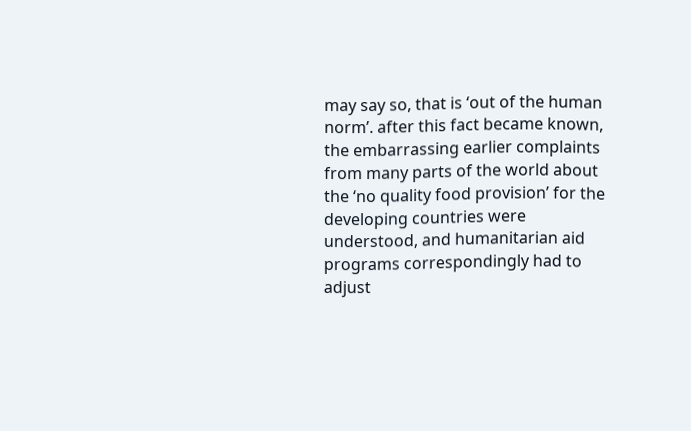may say so, that is ‘out of the human norm’. after this fact became known, the embarrassing earlier complaints from many parts of the world about the ‘no quality food provision’ for the developing countries were understood, and humanitarian aid programs correspondingly had to adjust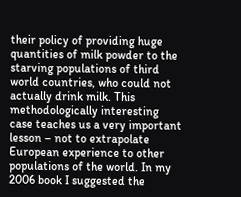their policy of providing huge quantities of milk powder to the starving populations of third world countries, who could not actually drink milk. This methodologically interesting case teaches us a very important lesson – not to extrapolate European experience to other populations of the world. In my 2006 book I suggested the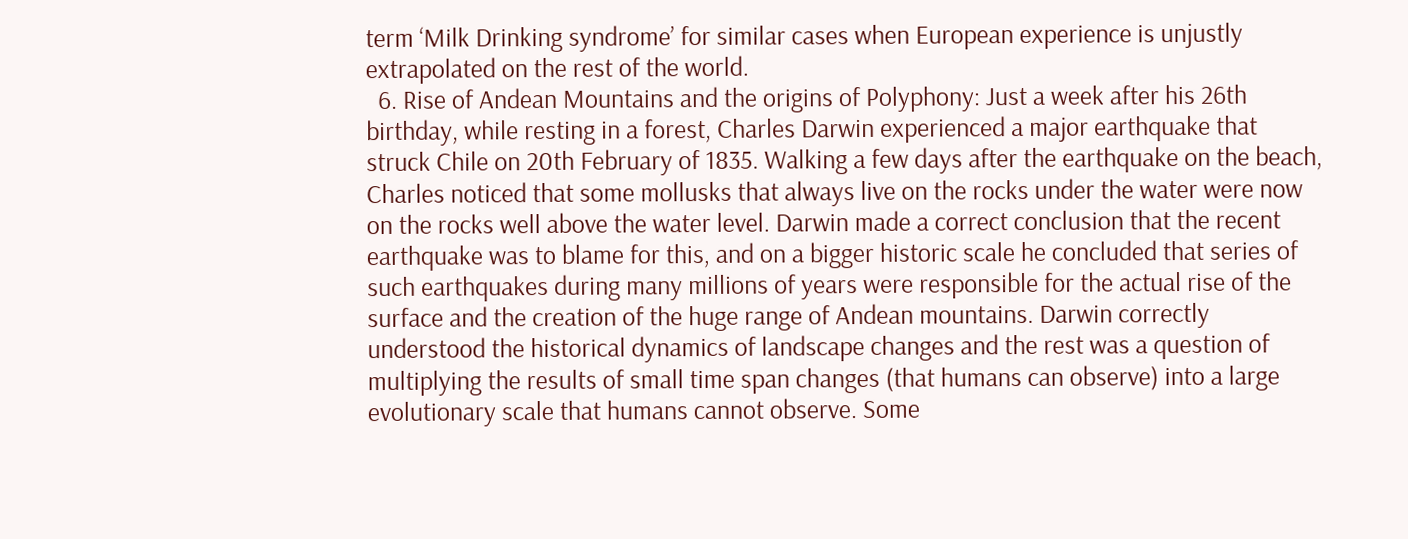term ‘Milk Drinking syndrome’ for similar cases when European experience is unjustly extrapolated on the rest of the world.
  6. Rise of Andean Mountains and the origins of Polyphony: Just a week after his 26th birthday, while resting in a forest, Charles Darwin experienced a major earthquake that struck Chile on 20th February of 1835. Walking a few days after the earthquake on the beach, Charles noticed that some mollusks that always live on the rocks under the water were now on the rocks well above the water level. Darwin made a correct conclusion that the recent earthquake was to blame for this, and on a bigger historic scale he concluded that series of such earthquakes during many millions of years were responsible for the actual rise of the surface and the creation of the huge range of Andean mountains. Darwin correctly understood the historical dynamics of landscape changes and the rest was a question of multiplying the results of small time span changes (that humans can observe) into a large evolutionary scale that humans cannot observe. Some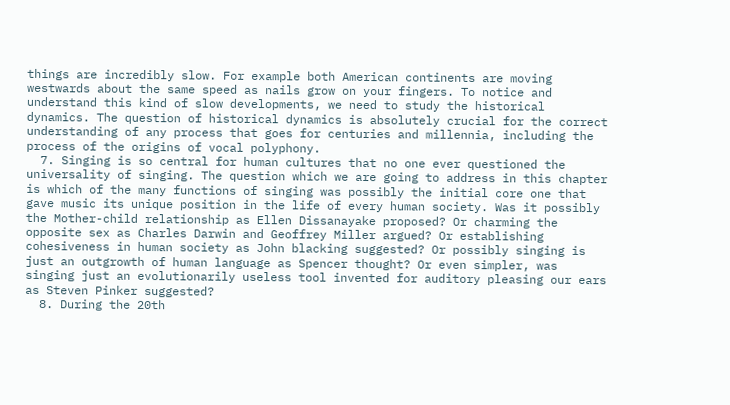things are incredibly slow. For example both American continents are moving westwards about the same speed as nails grow on your fingers. To notice and understand this kind of slow developments, we need to study the historical dynamics. The question of historical dynamics is absolutely crucial for the correct understanding of any process that goes for centuries and millennia, including the process of the origins of vocal polyphony.
  7. Singing is so central for human cultures that no one ever questioned the universality of singing. The question which we are going to address in this chapter is which of the many functions of singing was possibly the initial core one that gave music its unique position in the life of every human society. Was it possibly the Mother-child relationship as Ellen Dissanayake proposed? Or charming the opposite sex as Charles Darwin and Geoffrey Miller argued? Or establishing cohesiveness in human society as John blacking suggested? Or possibly singing is just an outgrowth of human language as Spencer thought? Or even simpler, was singing just an evolutionarily useless tool invented for auditory pleasing our ears as Steven Pinker suggested?
  8. During the 20th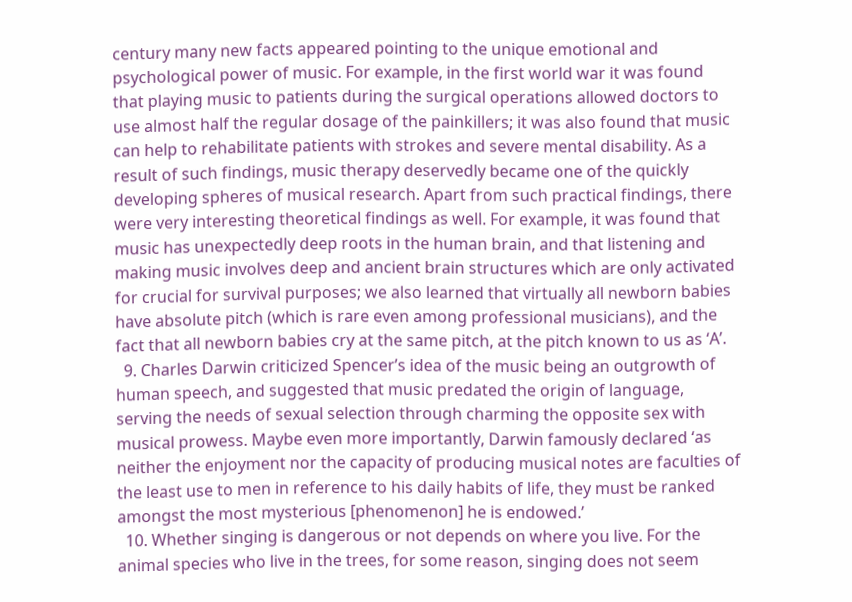century many new facts appeared pointing to the unique emotional and psychological power of music. For example, in the first world war it was found that playing music to patients during the surgical operations allowed doctors to use almost half the regular dosage of the painkillers; it was also found that music can help to rehabilitate patients with strokes and severe mental disability. As a result of such findings, music therapy deservedly became one of the quickly developing spheres of musical research. Apart from such practical findings, there were very interesting theoretical findings as well. For example, it was found that music has unexpectedly deep roots in the human brain, and that listening and making music involves deep and ancient brain structures which are only activated for crucial for survival purposes; we also learned that virtually all newborn babies have absolute pitch (which is rare even among professional musicians), and the fact that all newborn babies cry at the same pitch, at the pitch known to us as ‘A’.
  9. Charles Darwin criticized Spencer’s idea of the music being an outgrowth of human speech, and suggested that music predated the origin of language, serving the needs of sexual selection through charming the opposite sex with musical prowess. Maybe even more importantly, Darwin famously declared ‘as neither the enjoyment nor the capacity of producing musical notes are faculties of the least use to men in reference to his daily habits of life, they must be ranked amongst the most mysterious [phenomenon] he is endowed.’
  10. Whether singing is dangerous or not depends on where you live. For the animal species who live in the trees, for some reason, singing does not seem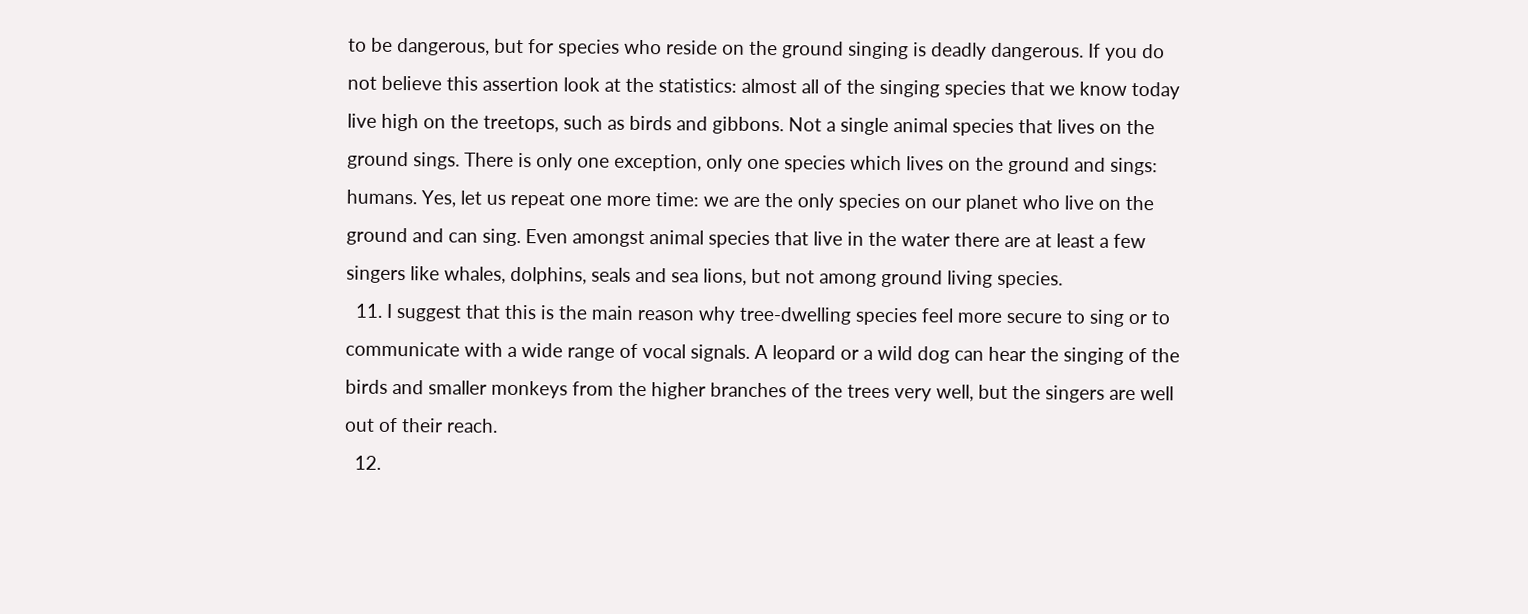to be dangerous, but for species who reside on the ground singing is deadly dangerous. If you do not believe this assertion look at the statistics: almost all of the singing species that we know today live high on the treetops, such as birds and gibbons. Not a single animal species that lives on the ground sings. There is only one exception, only one species which lives on the ground and sings: humans. Yes, let us repeat one more time: we are the only species on our planet who live on the ground and can sing. Even amongst animal species that live in the water there are at least a few singers like whales, dolphins, seals and sea lions, but not among ground living species.
  11. I suggest that this is the main reason why tree-dwelling species feel more secure to sing or to communicate with a wide range of vocal signals. A leopard or a wild dog can hear the singing of the birds and smaller monkeys from the higher branches of the trees very well, but the singers are well out of their reach.
  12.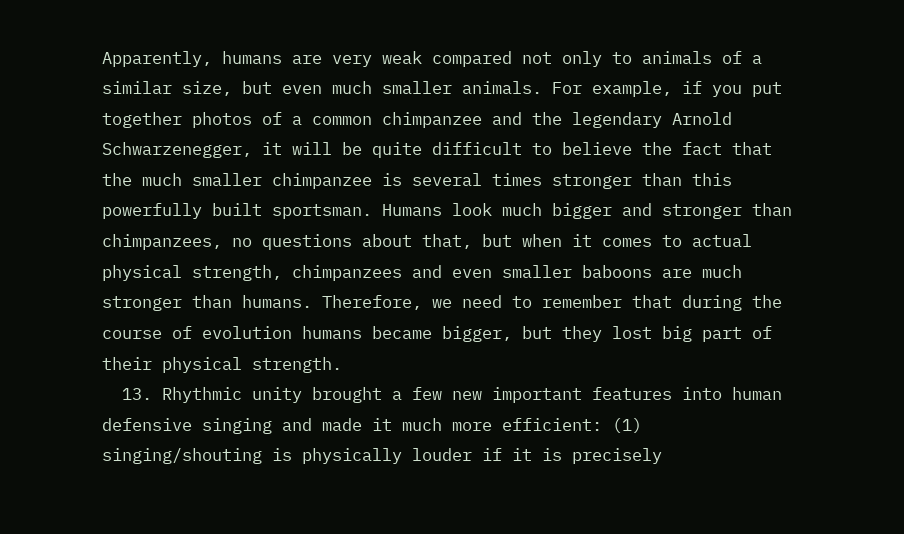Apparently, humans are very weak compared not only to animals of a similar size, but even much smaller animals. For example, if you put together photos of a common chimpanzee and the legendary Arnold Schwarzenegger, it will be quite difficult to believe the fact that the much smaller chimpanzee is several times stronger than this powerfully built sportsman. Humans look much bigger and stronger than chimpanzees, no questions about that, but when it comes to actual physical strength, chimpanzees and even smaller baboons are much stronger than humans. Therefore, we need to remember that during the course of evolution humans became bigger, but they lost big part of their physical strength.
  13. Rhythmic unity brought a few new important features into human defensive singing and made it much more efficient: (1) singing/shouting is physically louder if it is precisely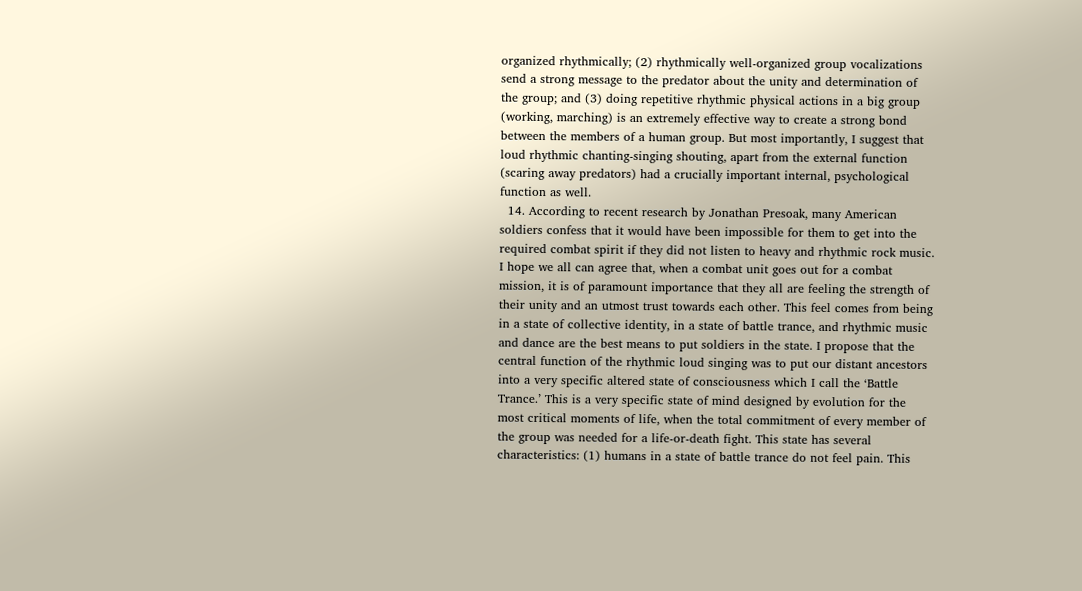organized rhythmically; (2) rhythmically well-organized group vocalizations send a strong message to the predator about the unity and determination of the group; and (3) doing repetitive rhythmic physical actions in a big group (working, marching) is an extremely effective way to create a strong bond between the members of a human group. But most importantly, I suggest that loud rhythmic chanting-singing shouting, apart from the external function (scaring away predators) had a crucially important internal, psychological function as well.
  14. According to recent research by Jonathan Presoak, many American soldiers confess that it would have been impossible for them to get into the required combat spirit if they did not listen to heavy and rhythmic rock music. I hope we all can agree that, when a combat unit goes out for a combat mission, it is of paramount importance that they all are feeling the strength of their unity and an utmost trust towards each other. This feel comes from being in a state of collective identity, in a state of battle trance, and rhythmic music and dance are the best means to put soldiers in the state. I propose that the central function of the rhythmic loud singing was to put our distant ancestors into a very specific altered state of consciousness which I call the ‘Battle Trance.’ This is a very specific state of mind designed by evolution for the most critical moments of life, when the total commitment of every member of the group was needed for a life-or-death fight. This state has several characteristics: (1) humans in a state of battle trance do not feel pain. This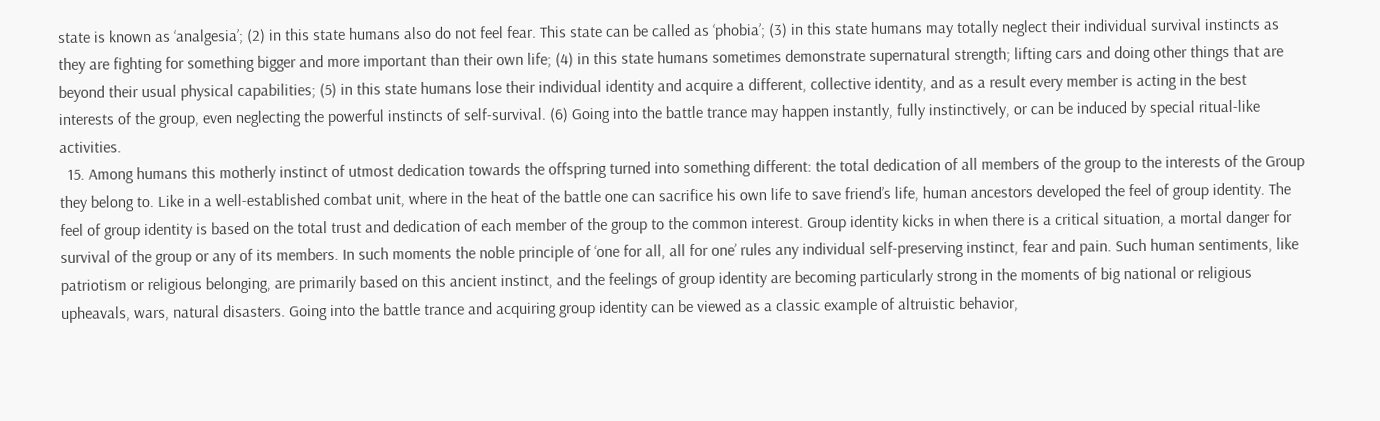state is known as ‘analgesia’; (2) in this state humans also do not feel fear. This state can be called as ‘phobia’; (3) in this state humans may totally neglect their individual survival instincts as they are fighting for something bigger and more important than their own life; (4) in this state humans sometimes demonstrate supernatural strength; lifting cars and doing other things that are beyond their usual physical capabilities; (5) in this state humans lose their individual identity and acquire a different, collective identity, and as a result every member is acting in the best interests of the group, even neglecting the powerful instincts of self-survival. (6) Going into the battle trance may happen instantly, fully instinctively, or can be induced by special ritual-like activities.
  15. Among humans this motherly instinct of utmost dedication towards the offspring turned into something different: the total dedication of all members of the group to the interests of the Group they belong to. Like in a well-established combat unit, where in the heat of the battle one can sacrifice his own life to save friend’s life, human ancestors developed the feel of group identity. The feel of group identity is based on the total trust and dedication of each member of the group to the common interest. Group identity kicks in when there is a critical situation, a mortal danger for survival of the group or any of its members. In such moments the noble principle of ‘one for all, all for one’ rules any individual self-preserving instinct, fear and pain. Such human sentiments, like patriotism or religious belonging, are primarily based on this ancient instinct, and the feelings of group identity are becoming particularly strong in the moments of big national or religious upheavals, wars, natural disasters. Going into the battle trance and acquiring group identity can be viewed as a classic example of altruistic behavior,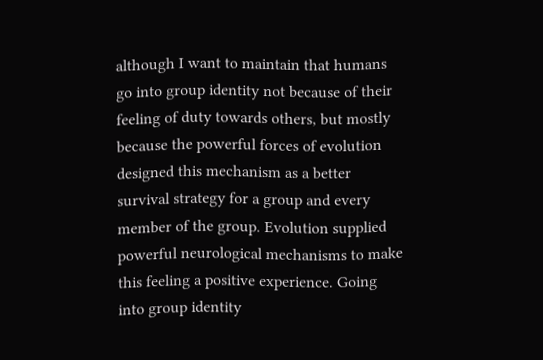although I want to maintain that humans go into group identity not because of their feeling of duty towards others, but mostly because the powerful forces of evolution designed this mechanism as a better survival strategy for a group and every member of the group. Evolution supplied powerful neurological mechanisms to make this feeling a positive experience. Going into group identity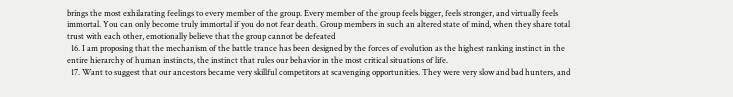brings the most exhilarating feelings to every member of the group. Every member of the group feels bigger, feels stronger, and virtually feels immortal. You can only become truly immortal if you do not fear death. Group members in such an altered state of mind, when they share total trust with each other, emotionally believe that the group cannot be defeated
  16. I am proposing that the mechanism of the battle trance has been designed by the forces of evolution as the highest ranking instinct in the entire hierarchy of human instincts, the instinct that rules our behavior in the most critical situations of life.
  17. Want to suggest that our ancestors became very skillful competitors at scavenging opportunities. They were very slow and bad hunters, and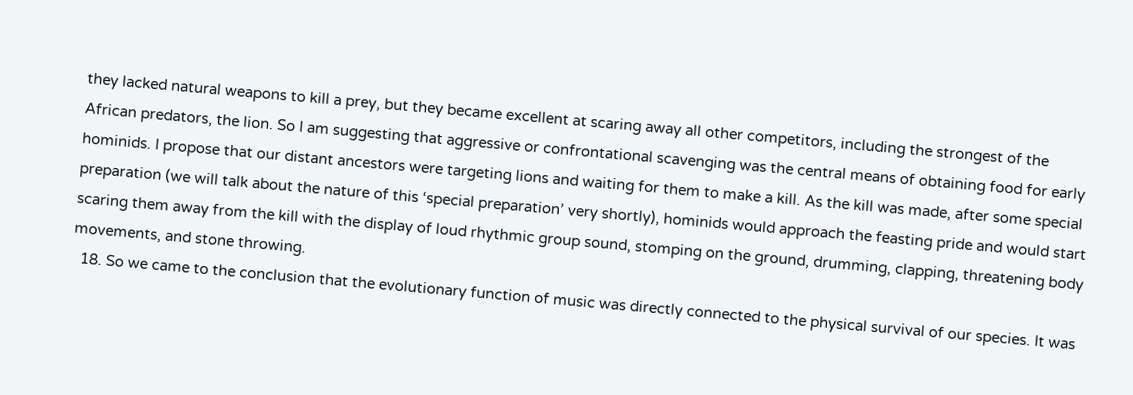they lacked natural weapons to kill a prey, but they became excellent at scaring away all other competitors, including the strongest of the African predators, the lion. So I am suggesting that aggressive or confrontational scavenging was the central means of obtaining food for early hominids. I propose that our distant ancestors were targeting lions and waiting for them to make a kill. As the kill was made, after some special preparation (we will talk about the nature of this ‘special preparation’ very shortly), hominids would approach the feasting pride and would start scaring them away from the kill with the display of loud rhythmic group sound, stomping on the ground, drumming, clapping, threatening body movements, and stone throwing.
  18. So we came to the conclusion that the evolutionary function of music was directly connected to the physical survival of our species. It was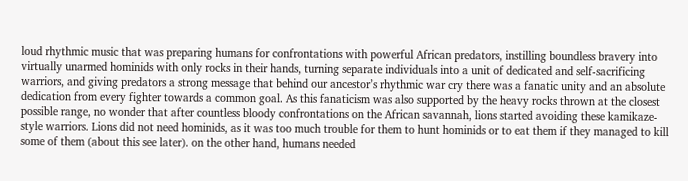loud rhythmic music that was preparing humans for confrontations with powerful African predators, instilling boundless bravery into virtually unarmed hominids with only rocks in their hands, turning separate individuals into a unit of dedicated and self-sacrificing warriors, and giving predators a strong message that behind our ancestor’s rhythmic war cry there was a fanatic unity and an absolute dedication from every fighter towards a common goal. As this fanaticism was also supported by the heavy rocks thrown at the closest possible range, no wonder that after countless bloody confrontations on the African savannah, lions started avoiding these kamikaze-style warriors. Lions did not need hominids, as it was too much trouble for them to hunt hominids or to eat them if they managed to kill some of them (about this see later). on the other hand, humans needed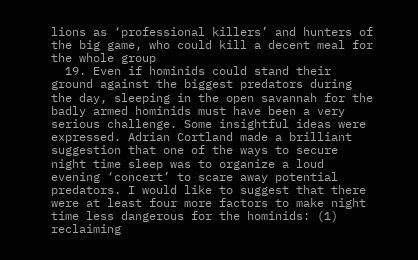lions as ‘professional killers’ and hunters of the big game, who could kill a decent meal for the whole group
  19. Even if hominids could stand their ground against the biggest predators during the day, sleeping in the open savannah for the badly armed hominids must have been a very serious challenge. Some insightful ideas were expressed. Adrian Cortland made a brilliant suggestion that one of the ways to secure night time sleep was to organize a loud evening ‘concert’ to scare away potential predators. I would like to suggest that there were at least four more factors to make night time less dangerous for the hominids: (1) reclaiming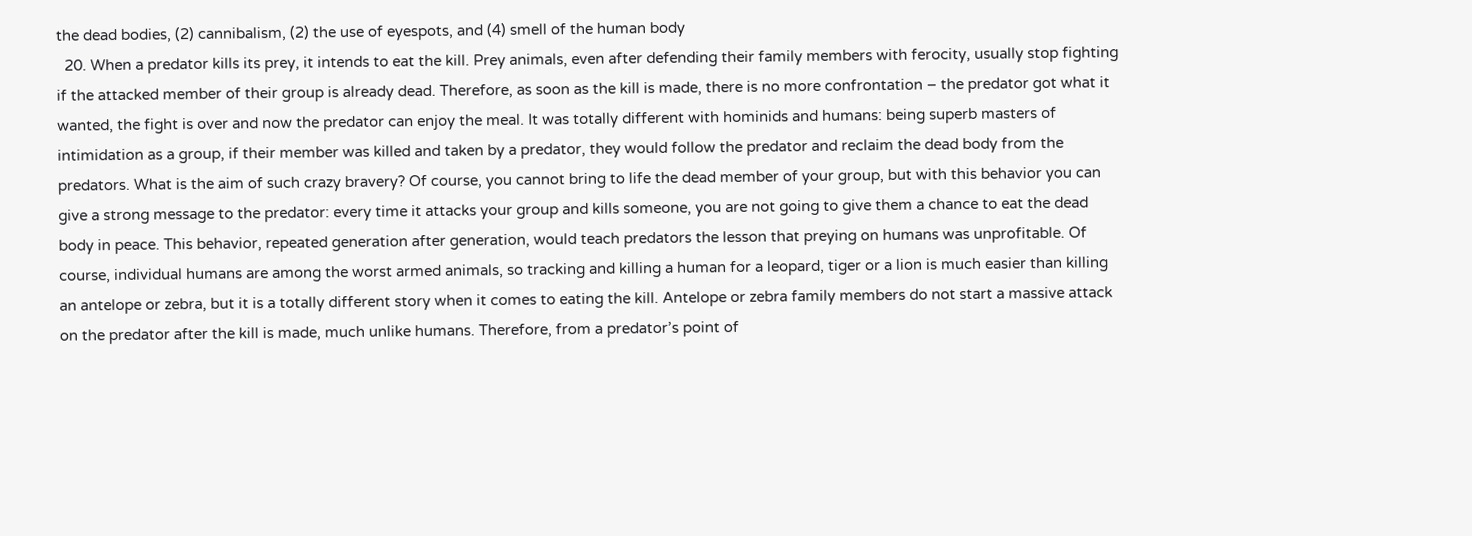the dead bodies, (2) cannibalism, (2) the use of eyespots, and (4) smell of the human body
  20. When a predator kills its prey, it intends to eat the kill. Prey animals, even after defending their family members with ferocity, usually stop fighting if the attacked member of their group is already dead. Therefore, as soon as the kill is made, there is no more confrontation – the predator got what it wanted, the fight is over and now the predator can enjoy the meal. It was totally different with hominids and humans: being superb masters of intimidation as a group, if their member was killed and taken by a predator, they would follow the predator and reclaim the dead body from the predators. What is the aim of such crazy bravery? Of course, you cannot bring to life the dead member of your group, but with this behavior you can give a strong message to the predator: every time it attacks your group and kills someone, you are not going to give them a chance to eat the dead body in peace. This behavior, repeated generation after generation, would teach predators the lesson that preying on humans was unprofitable. Of course, individual humans are among the worst armed animals, so tracking and killing a human for a leopard, tiger or a lion is much easier than killing an antelope or zebra, but it is a totally different story when it comes to eating the kill. Antelope or zebra family members do not start a massive attack on the predator after the kill is made, much unlike humans. Therefore, from a predator’s point of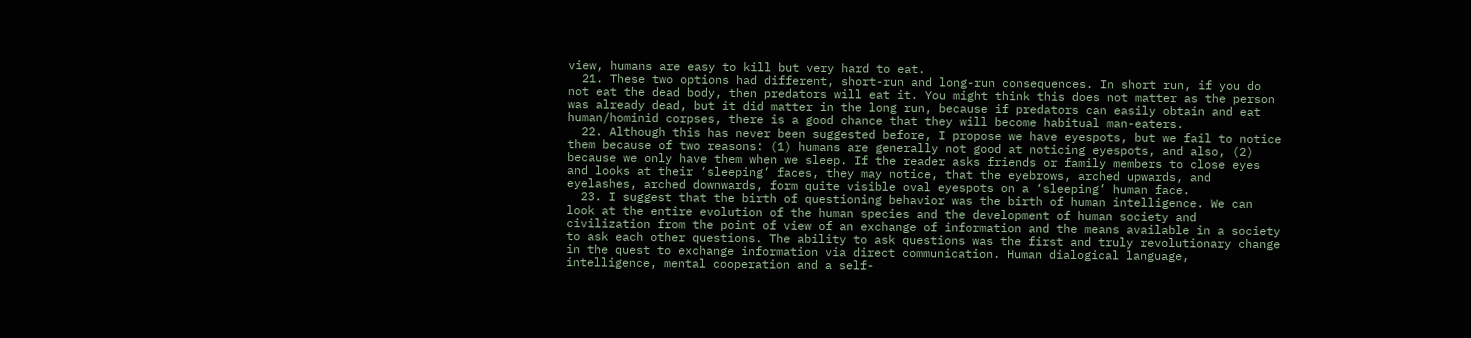view, humans are easy to kill but very hard to eat.
  21. These two options had different, short-run and long-run consequences. In short run, if you do not eat the dead body, then predators will eat it. You might think this does not matter as the person was already dead, but it did matter in the long run, because if predators can easily obtain and eat human/hominid corpses, there is a good chance that they will become habitual man-eaters.
  22. Although this has never been suggested before, I propose we have eyespots, but we fail to notice them because of two reasons: (1) humans are generally not good at noticing eyespots, and also, (2) because we only have them when we sleep. If the reader asks friends or family members to close eyes and looks at their ‘sleeping’ faces, they may notice, that the eyebrows, arched upwards, and eyelashes, arched downwards, form quite visible oval eyespots on a ‘sleeping’ human face.
  23. I suggest that the birth of questioning behavior was the birth of human intelligence. We can look at the entire evolution of the human species and the development of human society and civilization from the point of view of an exchange of information and the means available in a society to ask each other questions. The ability to ask questions was the first and truly revolutionary change in the quest to exchange information via direct communication. Human dialogical language, intelligence, mental cooperation and a self-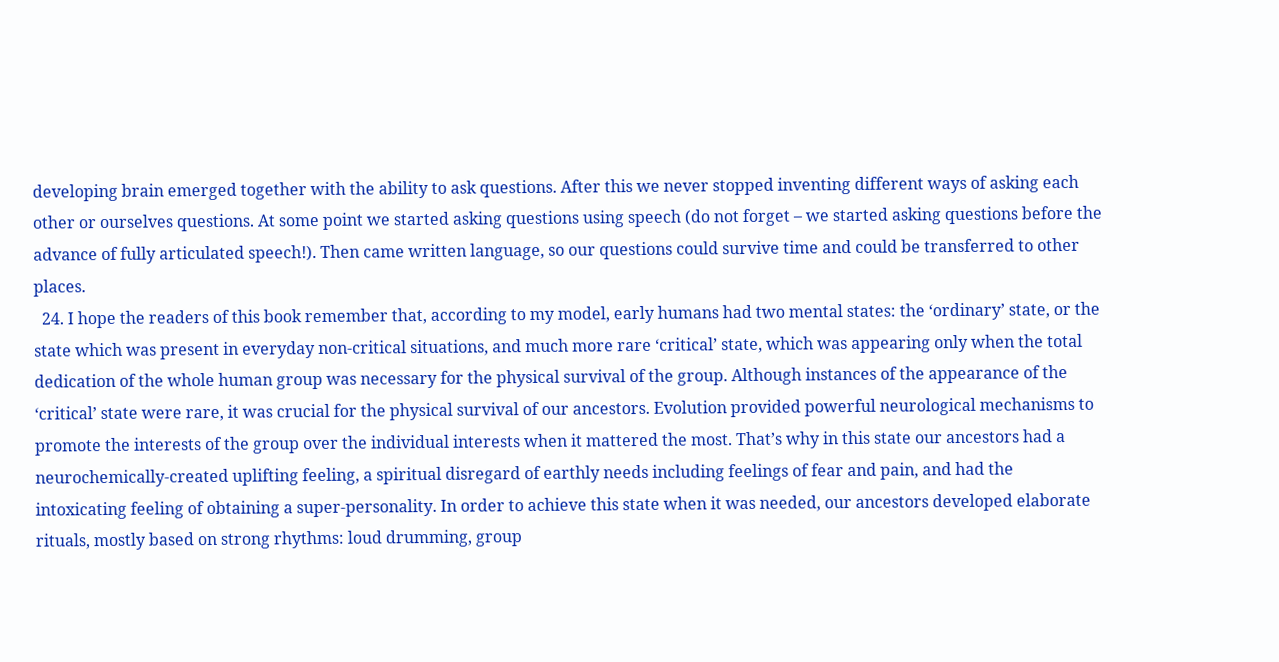developing brain emerged together with the ability to ask questions. After this we never stopped inventing different ways of asking each other or ourselves questions. At some point we started asking questions using speech (do not forget – we started asking questions before the advance of fully articulated speech!). Then came written language, so our questions could survive time and could be transferred to other places.
  24. I hope the readers of this book remember that, according to my model, early humans had two mental states: the ‘ordinary’ state, or the state which was present in everyday non-critical situations, and much more rare ‘critical’ state, which was appearing only when the total dedication of the whole human group was necessary for the physical survival of the group. Although instances of the appearance of the ‘critical’ state were rare, it was crucial for the physical survival of our ancestors. Evolution provided powerful neurological mechanisms to promote the interests of the group over the individual interests when it mattered the most. That’s why in this state our ancestors had a neurochemically-created uplifting feeling, a spiritual disregard of earthly needs including feelings of fear and pain, and had the intoxicating feeling of obtaining a super-personality. In order to achieve this state when it was needed, our ancestors developed elaborate rituals, mostly based on strong rhythms: loud drumming, group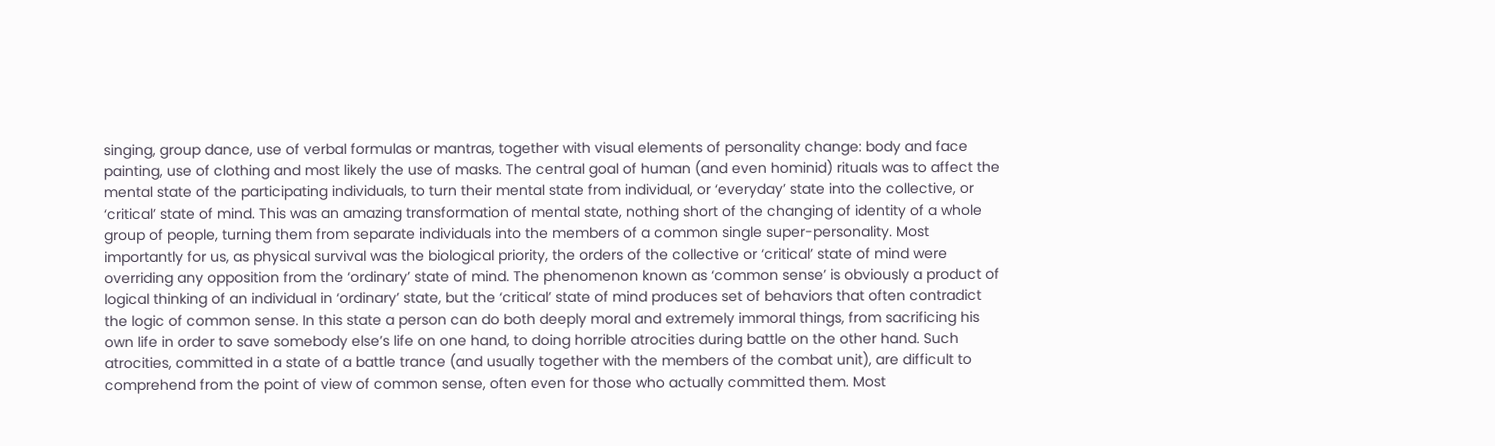singing, group dance, use of verbal formulas or mantras, together with visual elements of personality change: body and face painting, use of clothing and most likely the use of masks. The central goal of human (and even hominid) rituals was to affect the mental state of the participating individuals, to turn their mental state from individual, or ‘everyday’ state into the collective, or ‘critical’ state of mind. This was an amazing transformation of mental state, nothing short of the changing of identity of a whole group of people, turning them from separate individuals into the members of a common single super-personality. Most importantly for us, as physical survival was the biological priority, the orders of the collective or ‘critical’ state of mind were overriding any opposition from the ‘ordinary’ state of mind. The phenomenon known as ‘common sense’ is obviously a product of logical thinking of an individual in ‘ordinary’ state, but the ‘critical’ state of mind produces set of behaviors that often contradict the logic of common sense. In this state a person can do both deeply moral and extremely immoral things, from sacrificing his own life in order to save somebody else’s life on one hand, to doing horrible atrocities during battle on the other hand. Such atrocities, committed in a state of a battle trance (and usually together with the members of the combat unit), are difficult to comprehend from the point of view of common sense, often even for those who actually committed them. Most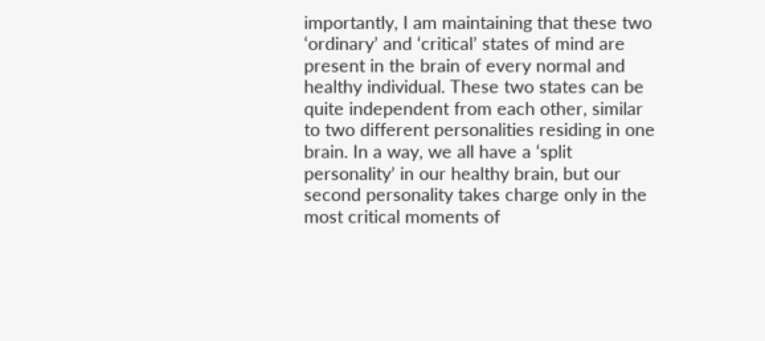importantly, I am maintaining that these two ‘ordinary’ and ‘critical’ states of mind are present in the brain of every normal and healthy individual. These two states can be quite independent from each other, similar to two different personalities residing in one brain. In a way, we all have a ‘split personality’ in our healthy brain, but our second personality takes charge only in the most critical moments of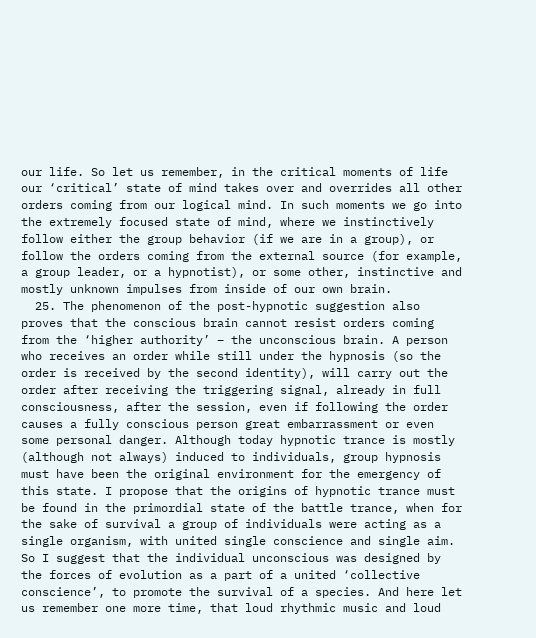our life. So let us remember, in the critical moments of life our ‘critical’ state of mind takes over and overrides all other orders coming from our logical mind. In such moments we go into the extremely focused state of mind, where we instinctively follow either the group behavior (if we are in a group), or follow the orders coming from the external source (for example, a group leader, or a hypnotist), or some other, instinctive and mostly unknown impulses from inside of our own brain.
  25. The phenomenon of the post-hypnotic suggestion also proves that the conscious brain cannot resist orders coming from the ‘higher authority’ – the unconscious brain. A person who receives an order while still under the hypnosis (so the order is received by the second identity), will carry out the order after receiving the triggering signal, already in full consciousness, after the session, even if following the order causes a fully conscious person great embarrassment or even some personal danger. Although today hypnotic trance is mostly (although not always) induced to individuals, group hypnosis must have been the original environment for the emergency of this state. I propose that the origins of hypnotic trance must be found in the primordial state of the battle trance, when for the sake of survival a group of individuals were acting as a single organism, with united single conscience and single aim. So I suggest that the individual unconscious was designed by the forces of evolution as a part of a united ‘collective conscience’, to promote the survival of a species. And here let us remember one more time, that loud rhythmic music and loud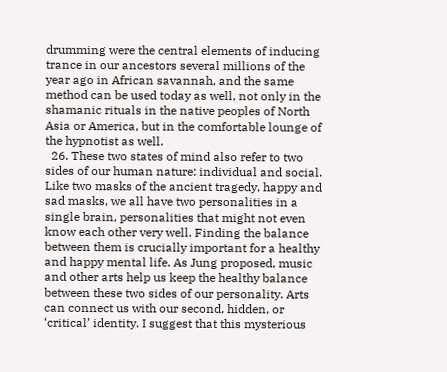drumming were the central elements of inducing trance in our ancestors several millions of the year ago in African savannah, and the same method can be used today as well, not only in the shamanic rituals in the native peoples of North Asia or America, but in the comfortable lounge of the hypnotist as well.
  26. These two states of mind also refer to two sides of our human nature: individual and social. Like two masks of the ancient tragedy, happy and sad masks, we all have two personalities in a single brain, personalities that might not even know each other very well. Finding the balance between them is crucially important for a healthy and happy mental life. As Jung proposed, music and other arts help us keep the healthy balance between these two sides of our personality. Arts can connect us with our second, hidden, or ‘critical’ identity. I suggest that this mysterious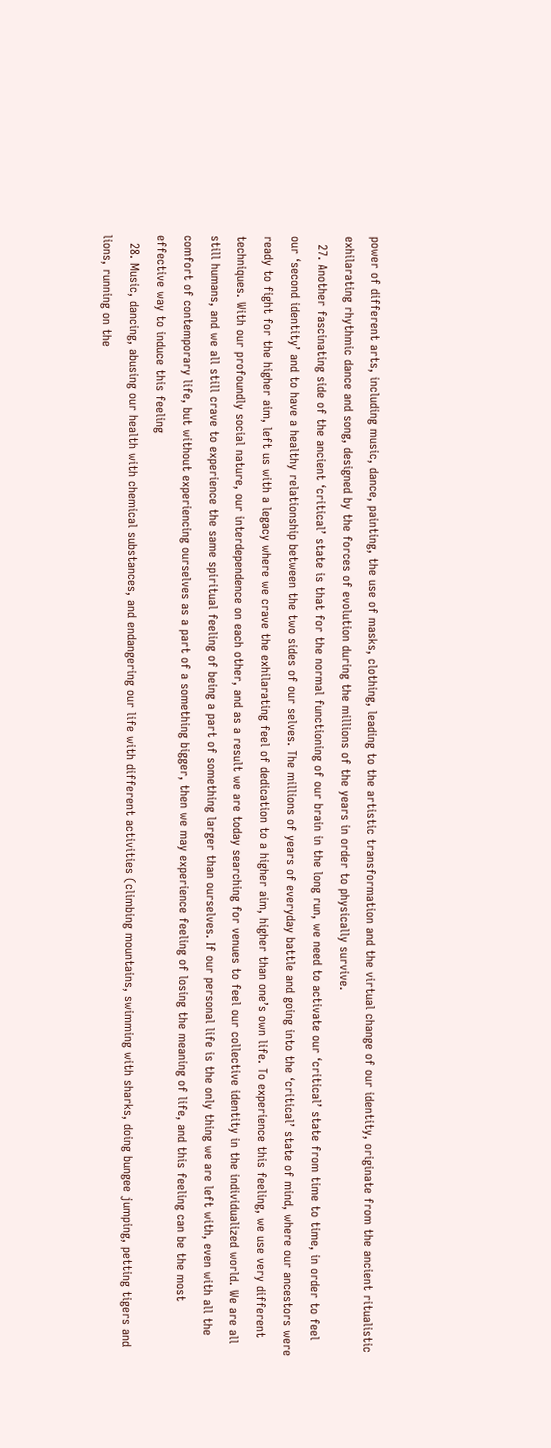power of different arts, including music, dance, painting, the use of masks, clothing, leading to the artistic transformation and the virtual change of our identity, originate from the ancient ritualistic exhilarating rhythmic dance and song, designed by the forces of evolution during the millions of the years in order to physically survive.
  27. Another fascinating side of the ancient ‘critical’ state is that for the normal functioning of our brain in the long run, we need to activate our ‘critical’ state from time to time, in order to feel our ‘second identity’ and to have a healthy relationship between the two sides of our selves. The millions of years of everyday battle and going into the ‘critical’ state of mind, where our ancestors were ready to fight for the higher aim, left us with a legacy where we crave the exhilarating feel of dedication to a higher aim, higher than one’s own life. To experience this feeling, we use very different techniques. With our profoundly social nature, our interdependence on each other, and as a result we are today searching for venues to feel our collective identity in the individualized world. We are all still humans, and we all still crave to experience the same spiritual feeling of being a part of something larger than ourselves. If our personal life is the only thing we are left with, even with all the comfort of contemporary life, but without experiencing ourselves as a part of a something bigger, then we may experience feeling of losing the meaning of life, and this feeling can be the most effective way to induce this feeling
  28. Music, dancing, abusing our health with chemical substances, and endangering our life with different activities (climbing mountains, swimming with sharks, doing bungee jumping, petting tigers and lions, running on the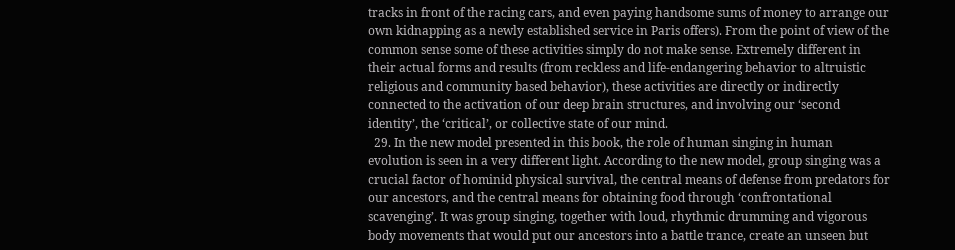tracks in front of the racing cars, and even paying handsome sums of money to arrange our own kidnapping as a newly established service in Paris offers). From the point of view of the common sense some of these activities simply do not make sense. Extremely different in their actual forms and results (from reckless and life-endangering behavior to altruistic religious and community based behavior), these activities are directly or indirectly connected to the activation of our deep brain structures, and involving our ‘second identity’, the ‘critical’, or collective state of our mind.
  29. In the new model presented in this book, the role of human singing in human evolution is seen in a very different light. According to the new model, group singing was a crucial factor of hominid physical survival, the central means of defense from predators for our ancestors, and the central means for obtaining food through ‘confrontational scavenging’. It was group singing, together with loud, rhythmic drumming and vigorous body movements that would put our ancestors into a battle trance, create an unseen but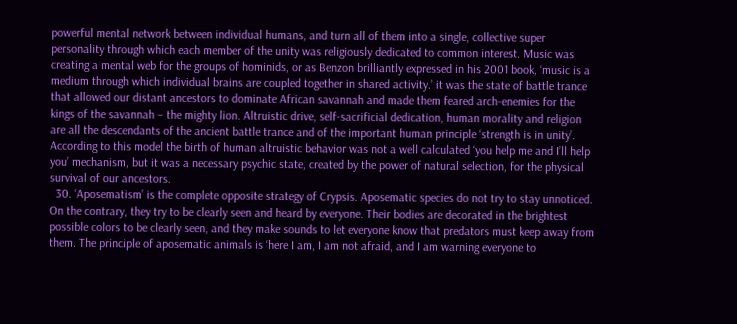powerful mental network between individual humans, and turn all of them into a single, collective super personality through which each member of the unity was religiously dedicated to common interest. Music was creating a mental web for the groups of hominids, or as Benzon brilliantly expressed in his 2001 book, ‘music is a medium through which individual brains are coupled together in shared activity.’ it was the state of battle trance that allowed our distant ancestors to dominate African savannah and made them feared arch-enemies for the kings of the savannah – the mighty lion. Altruistic drive, self-sacrificial dedication, human morality and religion are all the descendants of the ancient battle trance and of the important human principle ‘strength is in unity’. According to this model the birth of human altruistic behavior was not a well calculated ‘you help me and I’ll help you’ mechanism, but it was a necessary psychic state, created by the power of natural selection, for the physical survival of our ancestors.
  30. ‘Aposematism’ is the complete opposite strategy of Crypsis. Aposematic species do not try to stay unnoticed. On the contrary, they try to be clearly seen and heard by everyone. Their bodies are decorated in the brightest possible colors to be clearly seen, and they make sounds to let everyone know that predators must keep away from them. The principle of aposematic animals is ‘here I am, I am not afraid, and I am warning everyone to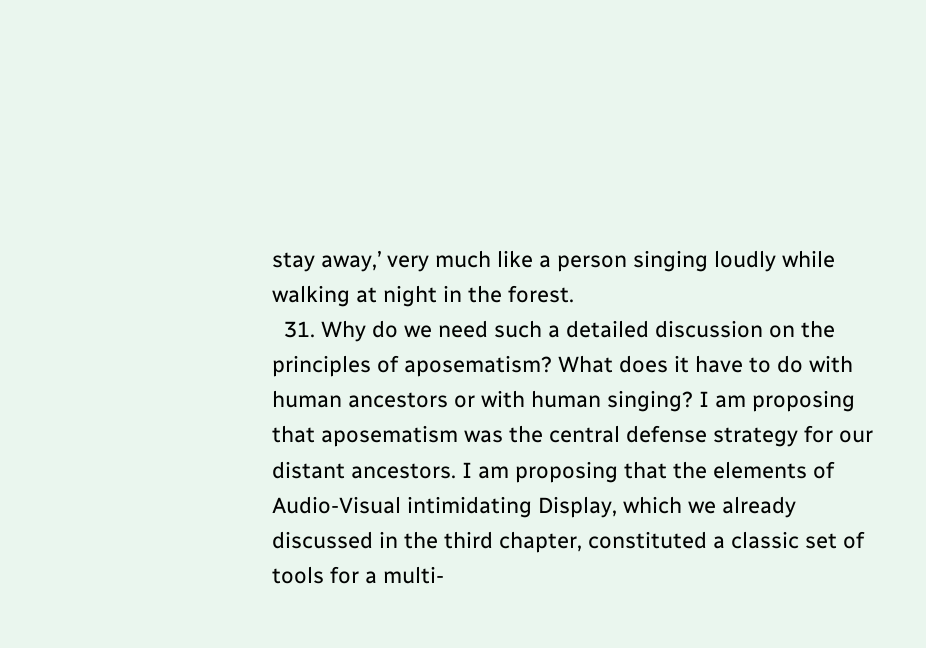stay away,’ very much like a person singing loudly while walking at night in the forest.
  31. Why do we need such a detailed discussion on the principles of aposematism? What does it have to do with human ancestors or with human singing? I am proposing that aposematism was the central defense strategy for our distant ancestors. I am proposing that the elements of Audio-Visual intimidating Display, which we already discussed in the third chapter, constituted a classic set of tools for a multi-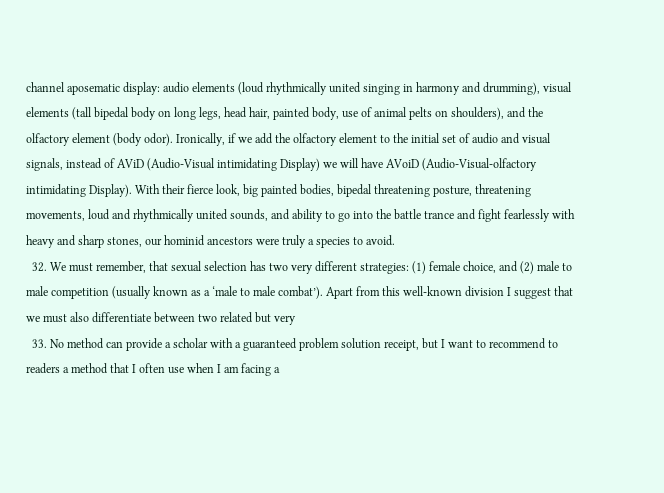channel aposematic display: audio elements (loud rhythmically united singing in harmony and drumming), visual elements (tall bipedal body on long legs, head hair, painted body, use of animal pelts on shoulders), and the olfactory element (body odor). Ironically, if we add the olfactory element to the initial set of audio and visual signals, instead of AViD (Audio-Visual intimidating Display) we will have AVoiD (Audio-Visual-olfactory intimidating Display). With their fierce look, big painted bodies, bipedal threatening posture, threatening movements, loud and rhythmically united sounds, and ability to go into the battle trance and fight fearlessly with heavy and sharp stones, our hominid ancestors were truly a species to avoid.
  32. We must remember, that sexual selection has two very different strategies: (1) female choice, and (2) male to male competition (usually known as a ‘male to male combat’). Apart from this well-known division I suggest that we must also differentiate between two related but very
  33. No method can provide a scholar with a guaranteed problem solution receipt, but I want to recommend to readers a method that I often use when I am facing a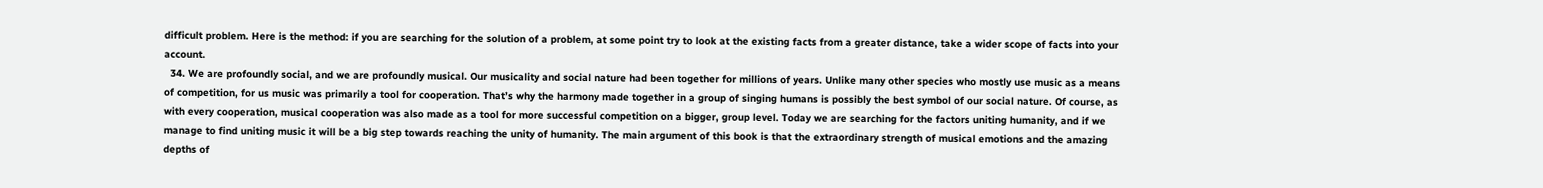difficult problem. Here is the method: if you are searching for the solution of a problem, at some point try to look at the existing facts from a greater distance, take a wider scope of facts into your account.
  34. We are profoundly social, and we are profoundly musical. Our musicality and social nature had been together for millions of years. Unlike many other species who mostly use music as a means of competition, for us music was primarily a tool for cooperation. That’s why the harmony made together in a group of singing humans is possibly the best symbol of our social nature. Of course, as with every cooperation, musical cooperation was also made as a tool for more successful competition on a bigger, group level. Today we are searching for the factors uniting humanity, and if we manage to find uniting music it will be a big step towards reaching the unity of humanity. The main argument of this book is that the extraordinary strength of musical emotions and the amazing depths of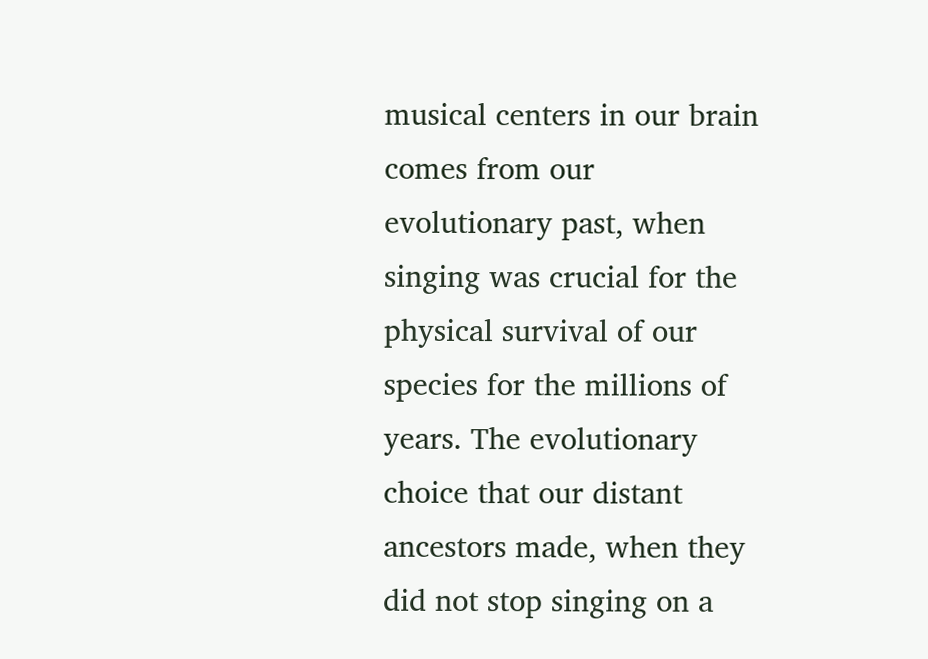musical centers in our brain comes from our evolutionary past, when singing was crucial for the physical survival of our species for the millions of years. The evolutionary choice that our distant ancestors made, when they did not stop singing on a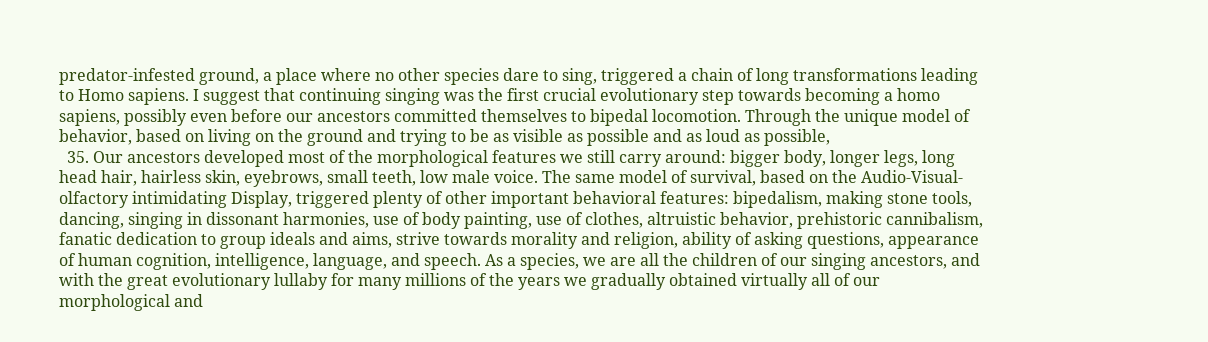predator-infested ground, a place where no other species dare to sing, triggered a chain of long transformations leading to Homo sapiens. I suggest that continuing singing was the first crucial evolutionary step towards becoming a homo sapiens, possibly even before our ancestors committed themselves to bipedal locomotion. Through the unique model of behavior, based on living on the ground and trying to be as visible as possible and as loud as possible,
  35. Our ancestors developed most of the morphological features we still carry around: bigger body, longer legs, long head hair, hairless skin, eyebrows, small teeth, low male voice. The same model of survival, based on the Audio-Visual-olfactory intimidating Display, triggered plenty of other important behavioral features: bipedalism, making stone tools, dancing, singing in dissonant harmonies, use of body painting, use of clothes, altruistic behavior, prehistoric cannibalism, fanatic dedication to group ideals and aims, strive towards morality and religion, ability of asking questions, appearance of human cognition, intelligence, language, and speech. As a species, we are all the children of our singing ancestors, and with the great evolutionary lullaby for many millions of the years we gradually obtained virtually all of our morphological and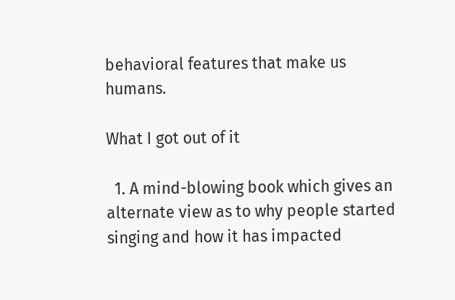behavioral features that make us humans.

What I got out of it

  1. A mind-blowing book which gives an alternate view as to why people started singing and how it has impacted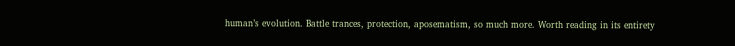human’s evolution. Battle trances, protection, aposematism, so much more. Worth reading in its entirety